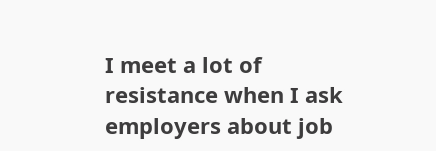I meet a lot of resistance when I ask employers about job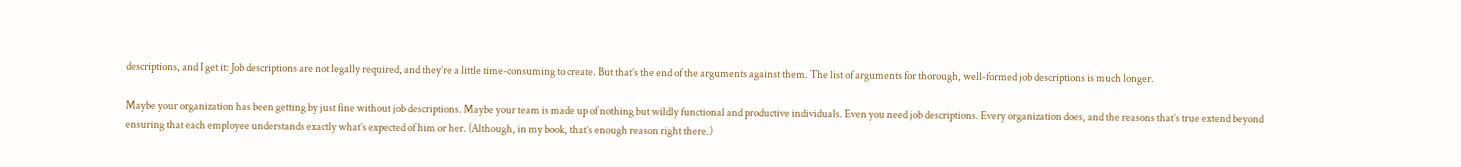descriptions, and I get it: Job descriptions are not legally required, and they’re a little time-consuming to create. But that’s the end of the arguments against them. The list of arguments for thorough, well-formed job descriptions is much longer.

Maybe your organization has been getting by just fine without job descriptions. Maybe your team is made up of nothing but wildly functional and productive individuals. Even you need job descriptions. Every organization does, and the reasons that’s true extend beyond ensuring that each employee understands exactly what’s expected of him or her. (Although, in my book, that’s enough reason right there.)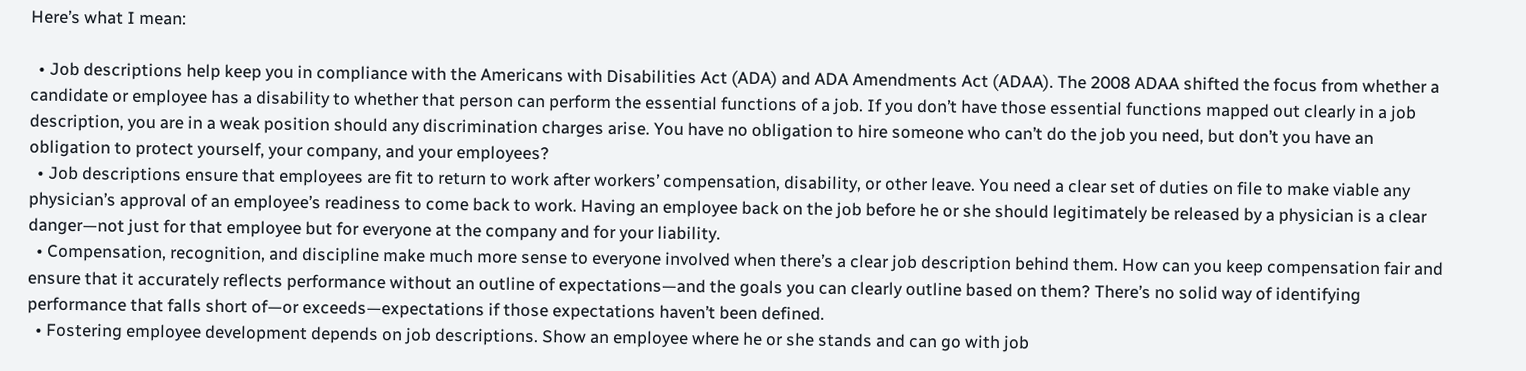Here’s what I mean:

  • Job descriptions help keep you in compliance with the Americans with Disabilities Act (ADA) and ADA Amendments Act (ADAA). The 2008 ADAA shifted the focus from whether a candidate or employee has a disability to whether that person can perform the essential functions of a job. If you don’t have those essential functions mapped out clearly in a job description, you are in a weak position should any discrimination charges arise. You have no obligation to hire someone who can’t do the job you need, but don’t you have an obligation to protect yourself, your company, and your employees?
  • Job descriptions ensure that employees are fit to return to work after workers’ compensation, disability, or other leave. You need a clear set of duties on file to make viable any physician’s approval of an employee’s readiness to come back to work. Having an employee back on the job before he or she should legitimately be released by a physician is a clear danger—not just for that employee but for everyone at the company and for your liability.
  • Compensation, recognition, and discipline make much more sense to everyone involved when there’s a clear job description behind them. How can you keep compensation fair and ensure that it accurately reflects performance without an outline of expectations—and the goals you can clearly outline based on them? There’s no solid way of identifying performance that falls short of—or exceeds—expectations if those expectations haven’t been defined.
  • Fostering employee development depends on job descriptions. Show an employee where he or she stands and can go with job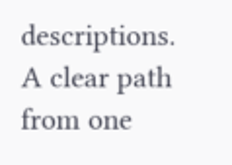descriptions. A clear path from one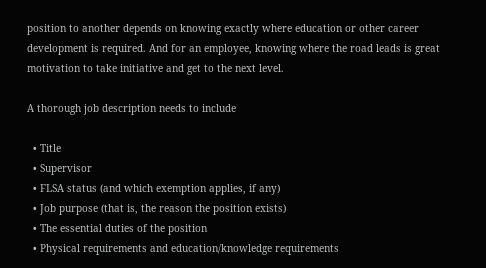position to another depends on knowing exactly where education or other career development is required. And for an employee, knowing where the road leads is great motivation to take initiative and get to the next level.

A thorough job description needs to include

  • Title
  • Supervisor
  • FLSA status (and which exemption applies, if any)
  • Job purpose (that is, the reason the position exists)
  • The essential duties of the position
  • Physical requirements and education/knowledge requirements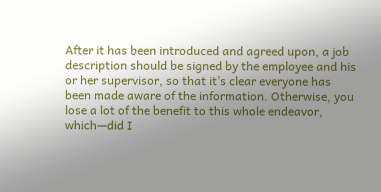After it has been introduced and agreed upon, a job description should be signed by the employee and his or her supervisor, so that it’s clear everyone has been made aware of the information. Otherwise, you lose a lot of the benefit to this whole endeavor, which—did I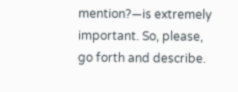mention?—is extremely important. So, please, go forth and describe.